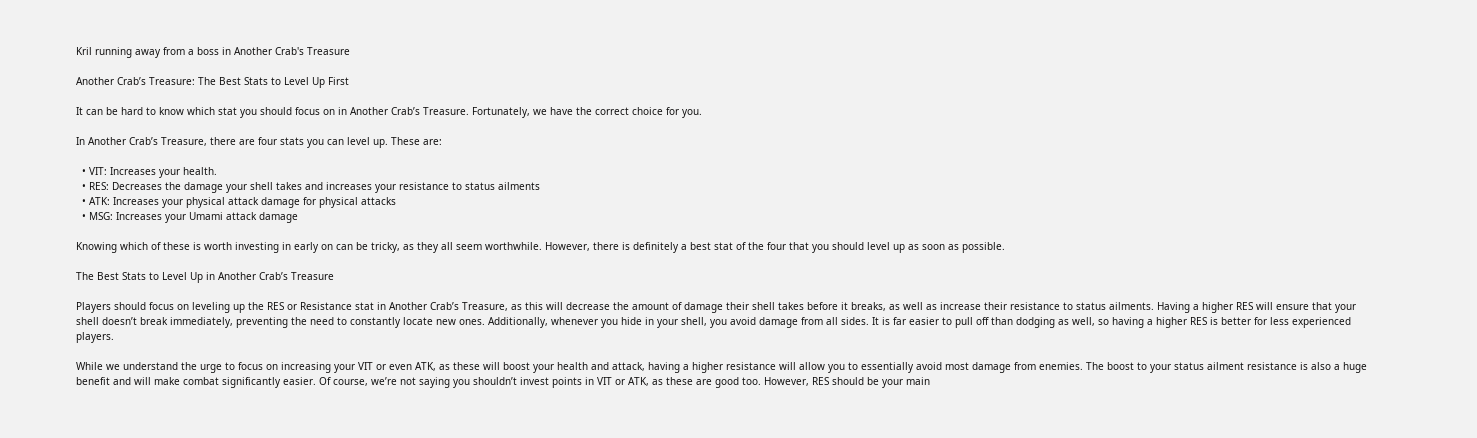Kril running away from a boss in Another Crab's Treasure

Another Crab’s Treasure: The Best Stats to Level Up First

It can be hard to know which stat you should focus on in Another Crab’s Treasure. Fortunately, we have the correct choice for you.

In Another Crab’s Treasure, there are four stats you can level up. These are:

  • VIT: Increases your health.
  • RES: Decreases the damage your shell takes and increases your resistance to status ailments
  • ATK: Increases your physical attack damage for physical attacks
  • MSG: Increases your Umami attack damage

Knowing which of these is worth investing in early on can be tricky, as they all seem worthwhile. However, there is definitely a best stat of the four that you should level up as soon as possible.

The Best Stats to Level Up in Another Crab’s Treasure

Players should focus on leveling up the RES or Resistance stat in Another Crab’s Treasure, as this will decrease the amount of damage their shell takes before it breaks, as well as increase their resistance to status ailments. Having a higher RES will ensure that your shell doesn’t break immediately, preventing the need to constantly locate new ones. Additionally, whenever you hide in your shell, you avoid damage from all sides. It is far easier to pull off than dodging as well, so having a higher RES is better for less experienced players.

While we understand the urge to focus on increasing your VIT or even ATK, as these will boost your health and attack, having a higher resistance will allow you to essentially avoid most damage from enemies. The boost to your status ailment resistance is also a huge benefit and will make combat significantly easier. Of course, we’re not saying you shouldn’t invest points in VIT or ATK, as these are good too. However, RES should be your main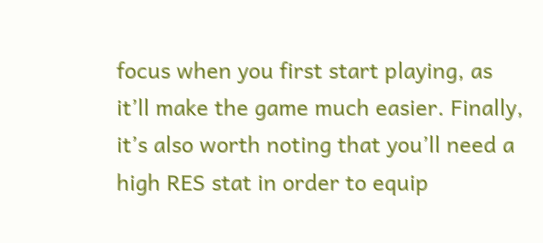focus when you first start playing, as it’ll make the game much easier. Finally, it’s also worth noting that you’ll need a high RES stat in order to equip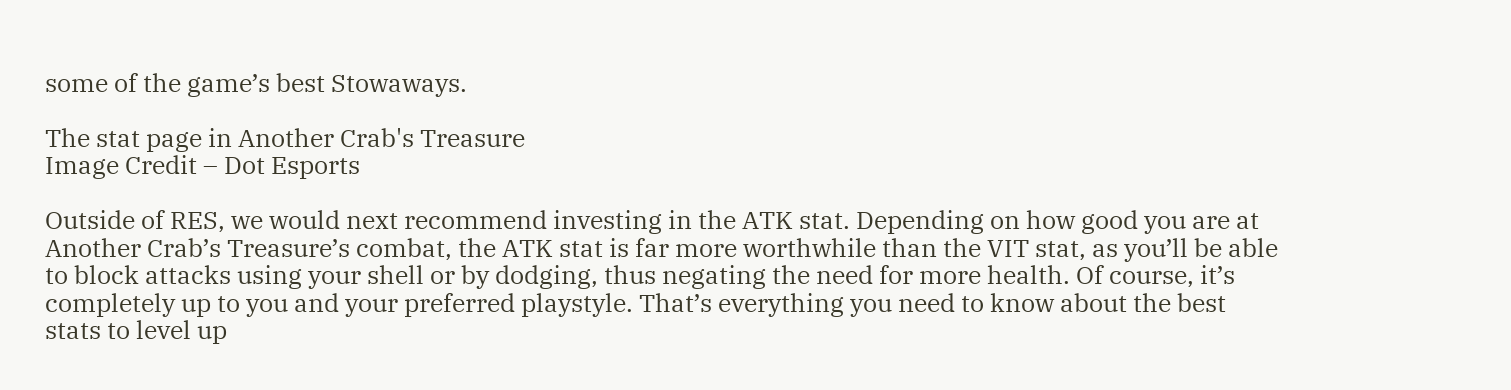some of the game’s best Stowaways.

The stat page in Another Crab's Treasure
Image Credit – Dot Esports

Outside of RES, we would next recommend investing in the ATK stat. Depending on how good you are at Another Crab’s Treasure’s combat, the ATK stat is far more worthwhile than the VIT stat, as you’ll be able to block attacks using your shell or by dodging, thus negating the need for more health. Of course, it’s completely up to you and your preferred playstyle. That’s everything you need to know about the best stats to level up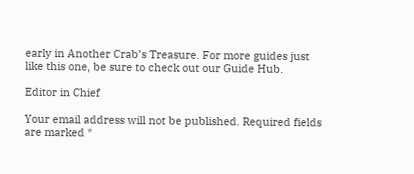early in Another Crab’s Treasure. For more guides just like this one, be sure to check out our Guide Hub.

Editor in Chief

Your email address will not be published. Required fields are marked *